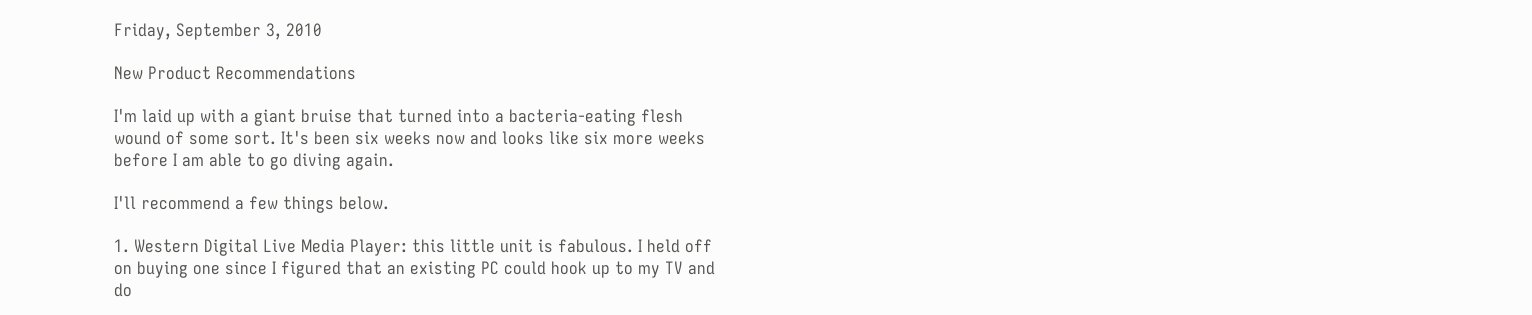Friday, September 3, 2010

New Product Recommendations

I'm laid up with a giant bruise that turned into a bacteria-eating flesh wound of some sort. It's been six weeks now and looks like six more weeks before I am able to go diving again.

I'll recommend a few things below.

1. Western Digital Live Media Player: this little unit is fabulous. I held off on buying one since I figured that an existing PC could hook up to my TV and do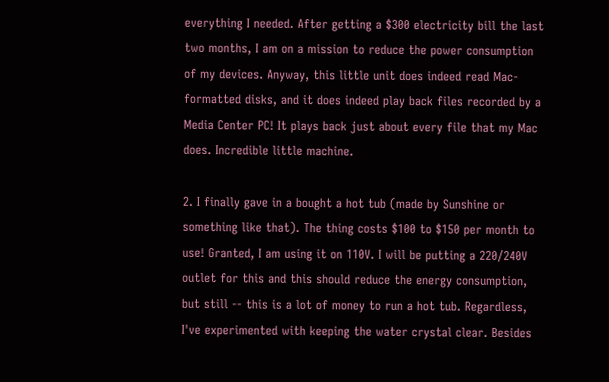everything I needed. After getting a $300 electricity bill the last two months, I am on a mission to reduce the power consumption of my devices. Anyway, this little unit does indeed read Mac-formatted disks, and it does indeed play back files recorded by a Media Center PC! It plays back just about every file that my Mac does. Incredible little machine.

2. I finally gave in a bought a hot tub (made by Sunshine or something like that). The thing costs $100 to $150 per month to use! Granted, I am using it on 110V. I will be putting a 220/240V outlet for this and this should reduce the energy consumption, but still -- this is a lot of money to run a hot tub. Regardless, I've experimented with keeping the water crystal clear. Besides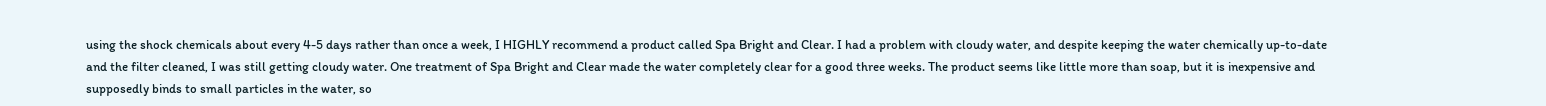using the shock chemicals about every 4-5 days rather than once a week, I HIGHLY recommend a product called Spa Bright and Clear. I had a problem with cloudy water, and despite keeping the water chemically up-to-date and the filter cleaned, I was still getting cloudy water. One treatment of Spa Bright and Clear made the water completely clear for a good three weeks. The product seems like little more than soap, but it is inexpensive and supposedly binds to small particles in the water, so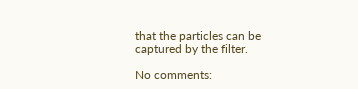that the particles can be captured by the filter.

No comments: